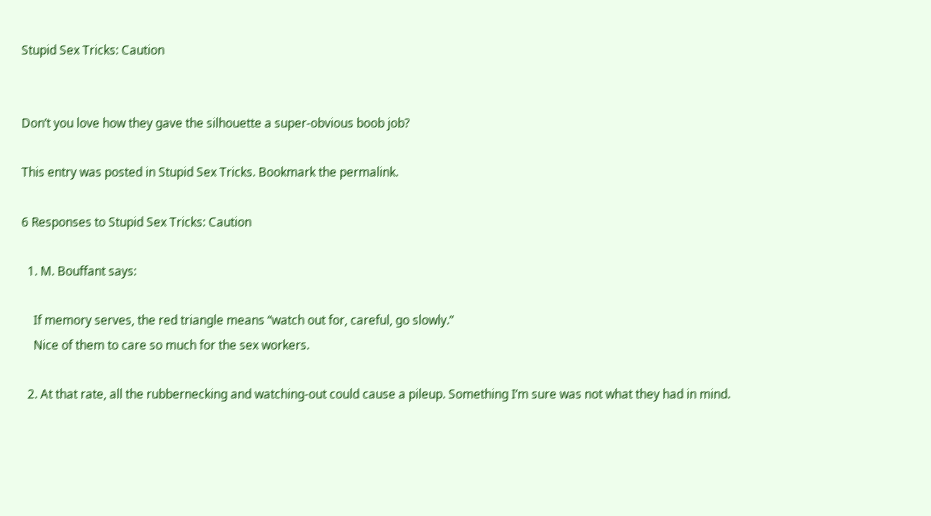Stupid Sex Tricks: Caution


Don’t you love how they gave the silhouette a super-obvious boob job?

This entry was posted in Stupid Sex Tricks. Bookmark the permalink.

6 Responses to Stupid Sex Tricks: Caution

  1. M. Bouffant says:

    If memory serves, the red triangle means “watch out for, careful, go slowly.”
    Nice of them to care so much for the sex workers.

  2. At that rate, all the rubbernecking and watching-out could cause a pileup. Something I’m sure was not what they had in mind.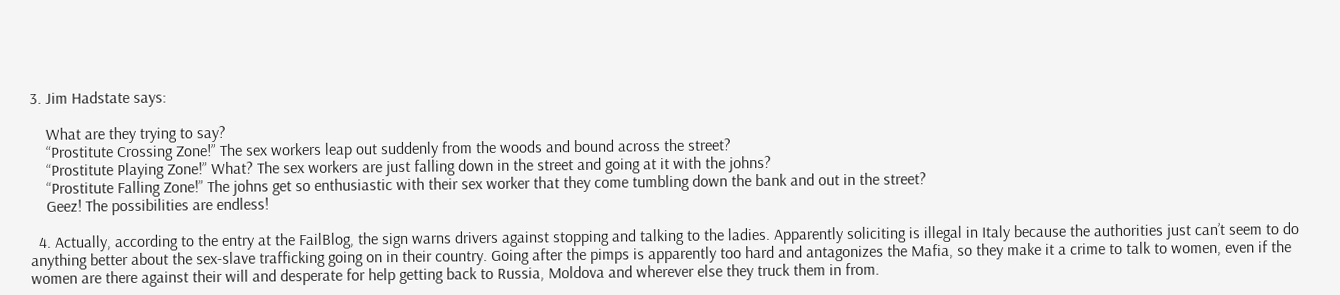3. Jim Hadstate says:

    What are they trying to say?
    “Prostitute Crossing Zone!” The sex workers leap out suddenly from the woods and bound across the street?
    “Prostitute Playing Zone!” What? The sex workers are just falling down in the street and going at it with the johns?
    “Prostitute Falling Zone!” The johns get so enthusiastic with their sex worker that they come tumbling down the bank and out in the street?
    Geez! The possibilities are endless!

  4. Actually, according to the entry at the FailBlog, the sign warns drivers against stopping and talking to the ladies. Apparently soliciting is illegal in Italy because the authorities just can’t seem to do anything better about the sex-slave trafficking going on in their country. Going after the pimps is apparently too hard and antagonizes the Mafia, so they make it a crime to talk to women, even if the women are there against their will and desperate for help getting back to Russia, Moldova and wherever else they truck them in from.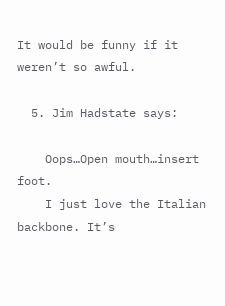It would be funny if it weren’t so awful.

  5. Jim Hadstate says:

    Oops…Open mouth…insert foot.
    I just love the Italian backbone. It’s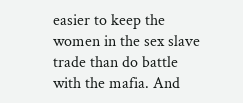easier to keep the women in the sex slave trade than do battle with the mafia. And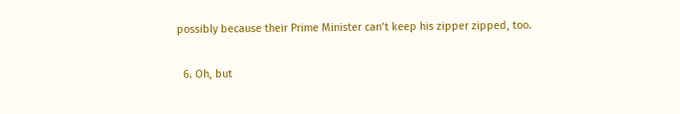possibly because their Prime Minister can’t keep his zipper zipped, too.

  6. Oh, but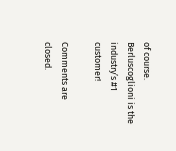of course. Berluscoglioni is the industry’s #1 customer!

Comments are closed.